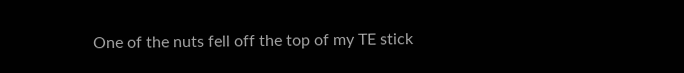One of the nuts fell off the top of my TE stick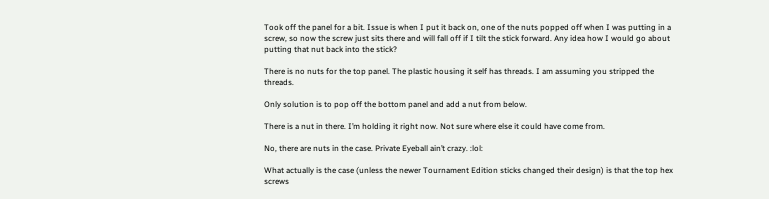Took off the panel for a bit. Issue is when I put it back on, one of the nuts popped off when I was putting in a screw, so now the screw just sits there and will fall off if I tilt the stick forward. Any idea how I would go about putting that nut back into the stick?

There is no nuts for the top panel. The plastic housing it self has threads. I am assuming you stripped the threads.

Only solution is to pop off the bottom panel and add a nut from below.

There is a nut in there. I’m holding it right now. Not sure where else it could have come from.

No, there are nuts in the case. Private Eyeball ain’t crazy. :lol:

What actually is the case (unless the newer Tournament Edition sticks changed their design) is that the top hex screws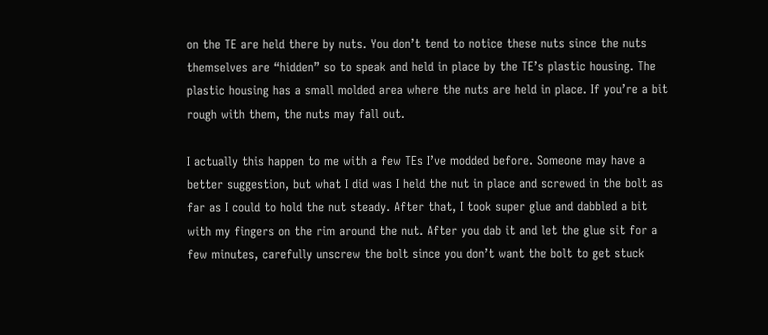on the TE are held there by nuts. You don’t tend to notice these nuts since the nuts themselves are “hidden” so to speak and held in place by the TE’s plastic housing. The plastic housing has a small molded area where the nuts are held in place. If you’re a bit rough with them, the nuts may fall out.

I actually this happen to me with a few TEs I’ve modded before. Someone may have a better suggestion, but what I did was I held the nut in place and screwed in the bolt as far as I could to hold the nut steady. After that, I took super glue and dabbled a bit with my fingers on the rim around the nut. After you dab it and let the glue sit for a few minutes, carefully unscrew the bolt since you don’t want the bolt to get stuck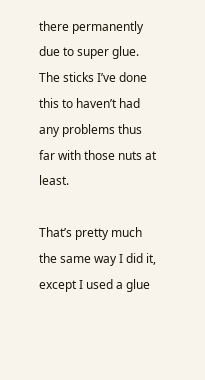there permanently due to super glue. The sticks I’ve done this to haven’t had any problems thus far with those nuts at least.

That’s pretty much the same way I did it, except I used a glue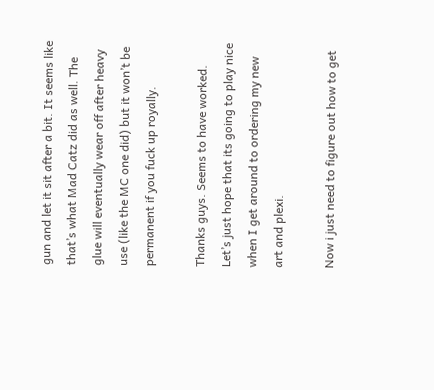gun and let it sit after a bit. It seems like that’s what Mad Catz did as well. The glue will eventually wear off after heavy use (like the MC one did) but it won’t be permanent if you fuck up royally.

Thanks guys. Seems to have worked. Let’s just hope that its going to play nice when I get around to ordering my new art and plexi.

Now i just need to figure out how to get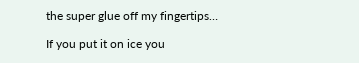the super glue off my fingertips…

If you put it on ice you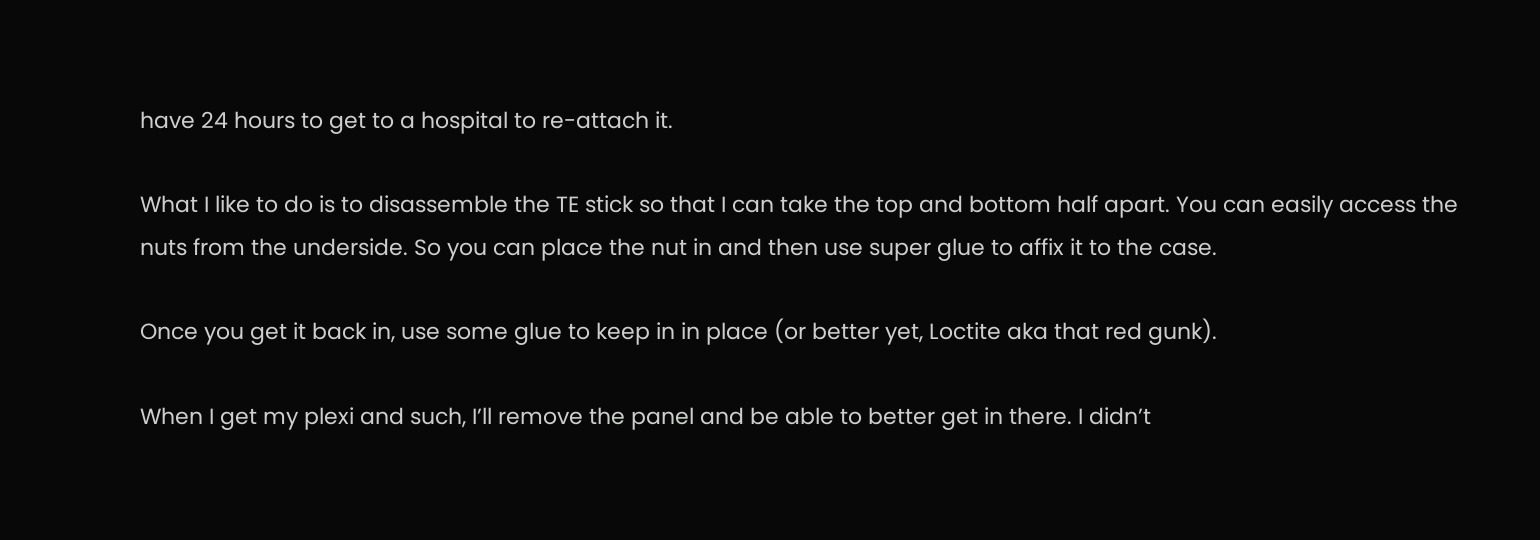have 24 hours to get to a hospital to re-attach it.

What I like to do is to disassemble the TE stick so that I can take the top and bottom half apart. You can easily access the nuts from the underside. So you can place the nut in and then use super glue to affix it to the case.

Once you get it back in, use some glue to keep in in place (or better yet, Loctite aka that red gunk).

When I get my plexi and such, I’ll remove the panel and be able to better get in there. I didn’t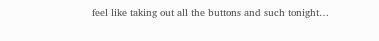feel like taking out all the buttons and such tonight…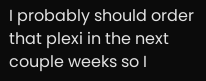I probably should order that plexi in the next couple weeks so I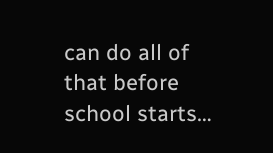can do all of that before school starts…